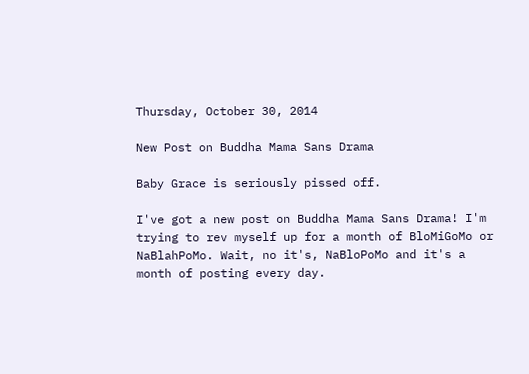Thursday, October 30, 2014

New Post on Buddha Mama Sans Drama

Baby Grace is seriously pissed off.

I've got a new post on Buddha Mama Sans Drama! I'm trying to rev myself up for a month of BloMiGoMo or NaBlahPoMo. Wait, no it's, NaBloPoMo and it's a month of posting every day.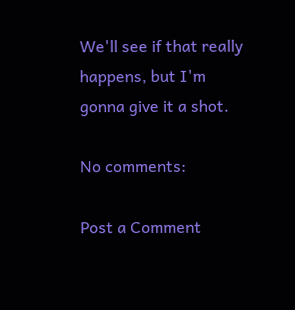We'll see if that really happens, but I'm gonna give it a shot.

No comments:

Post a Comment